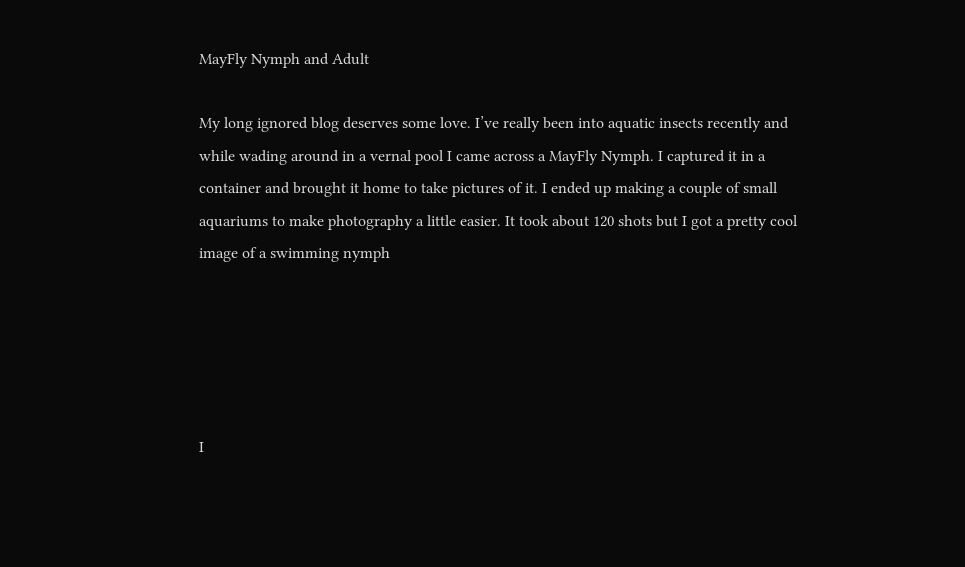MayFly Nymph and Adult

My long ignored blog deserves some love. I’ve really been into aquatic insects recently and while wading around in a vernal pool I came across a MayFly Nymph. I captured it in a container and brought it home to take pictures of it. I ended up making a couple of small aquariums to make photography a little easier. It took about 120 shots but I got a pretty cool image of a swimming nymph





I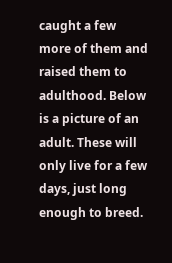caught a few more of them and raised them to adulthood. Below is a picture of an adult. These will only live for a few days, just long enough to breed.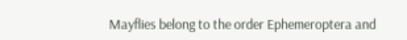Mayflies belong to the order Ephemeroptera and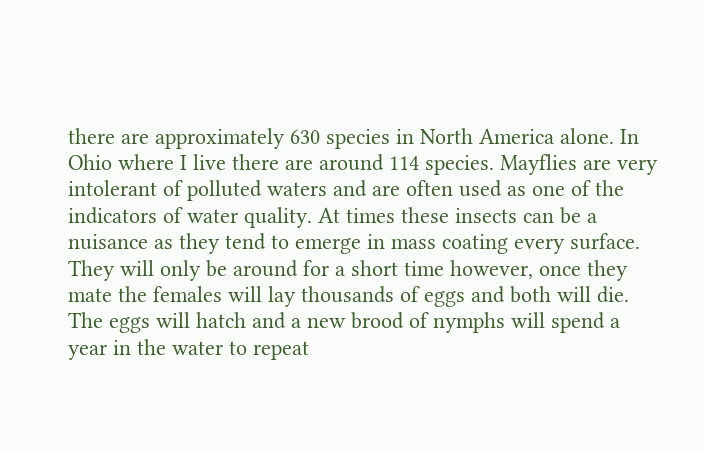there are approximately 630 species in North America alone. In Ohio where I live there are around 114 species. Mayflies are very intolerant of polluted waters and are often used as one of the indicators of water quality. At times these insects can be a nuisance as they tend to emerge in mass coating every surface. They will only be around for a short time however, once they mate the females will lay thousands of eggs and both will die. The eggs will hatch and a new brood of nymphs will spend a year in the water to repeat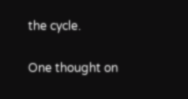the cycle.

One thought on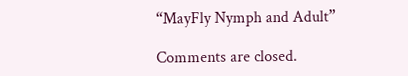“MayFly Nymph and Adult”

Comments are closed.